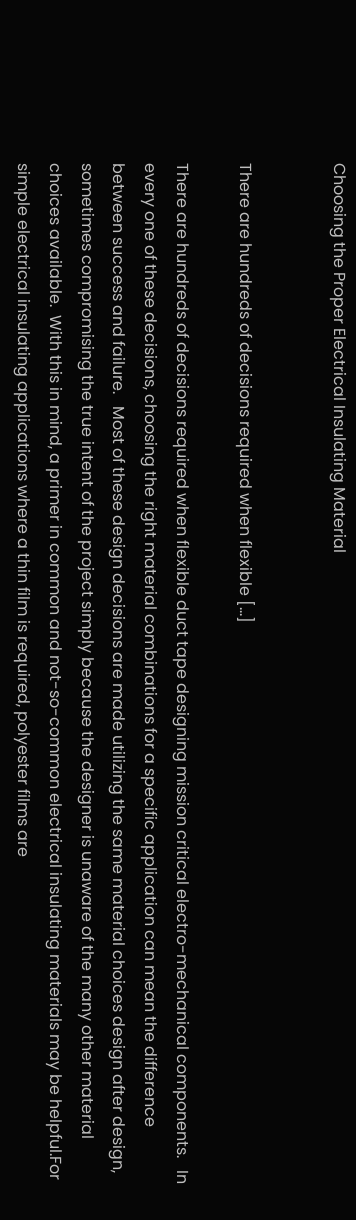Choosing the Proper Electrical Insulating Material


There are hundreds of decisions required when flexible […]

There are hundreds of decisions required when flexible duct tape designing mission critical electro-mechanical components.   In every one of these decisions, choosing the right material combinations for a specific application can mean the difference between success and failure.   Most of these design decisions are made utilizing the same material choices design after design, sometimes compromising the true intent of the project simply because the designer is unaware of the many other material choices available.  With this in mind, a primer in common and not-so-common electrical insulating materials may be helpful.For simple electrical insulating applications where a thin film is required, polyester films are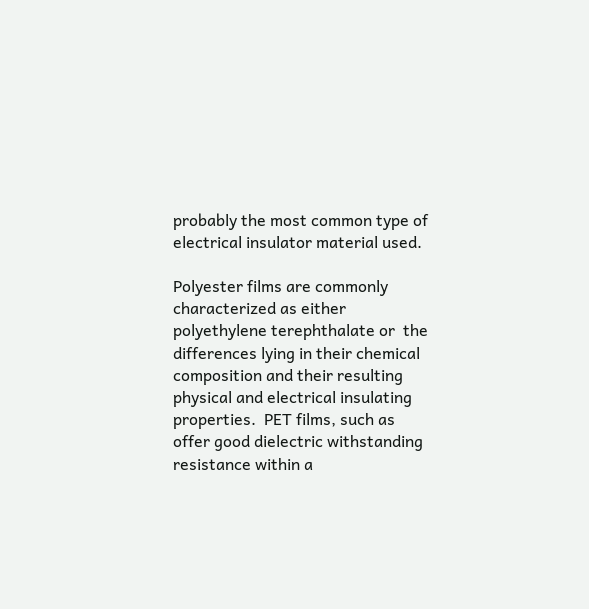probably the most common type of electrical insulator material used.

Polyester films are commonly characterized as either  polyethylene terephthalate or  the differences lying in their chemical composition and their resulting physical and electrical insulating properties.  PET films, such as  offer good dielectric withstanding resistance within a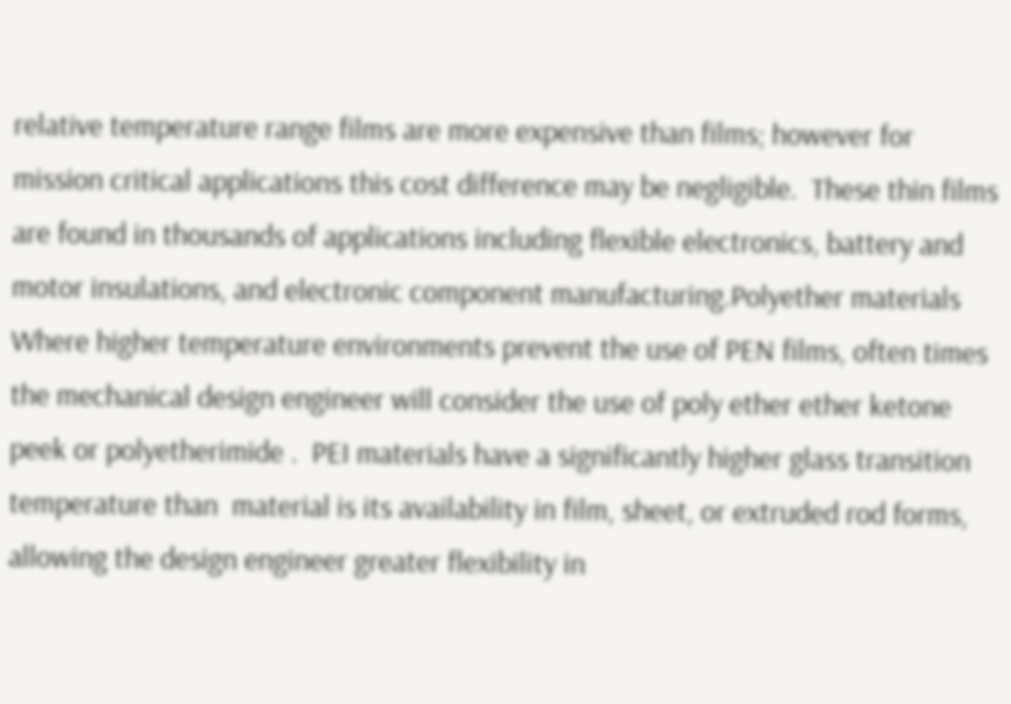relative temperature range films are more expensive than films; however for mission critical applications this cost difference may be negligible.  These thin films are found in thousands of applications including flexible electronics, battery and motor insulations, and electronic component manufacturing.Polyether materials  Where higher temperature environments prevent the use of PEN films, often times the mechanical design engineer will consider the use of poly ether ether ketone peek or polyetherimide .  PEI materials have a significantly higher glass transition temperature than  material is its availability in film, sheet, or extruded rod forms, allowing the design engineer greater flexibility in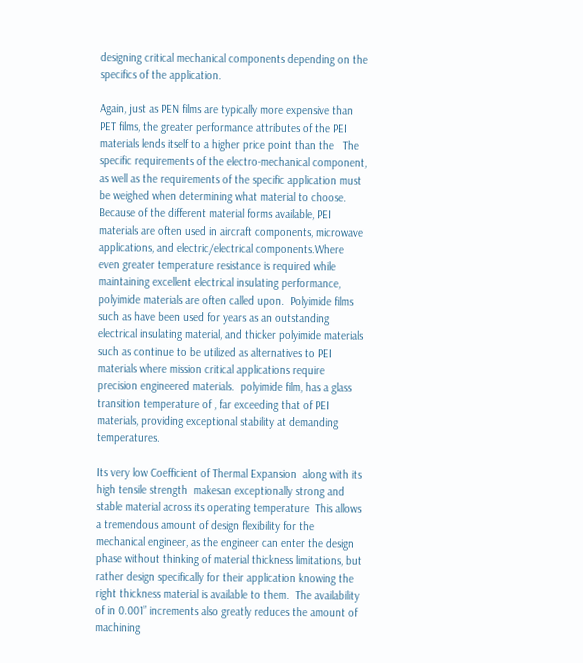designing critical mechanical components depending on the specifics of the application.

Again, just as PEN films are typically more expensive than PET films, the greater performance attributes of the PEI materials lends itself to a higher price point than the   The specific requirements of the electro-mechanical component, as well as the requirements of the specific application must be weighed when determining what material to choose.  Because of the different material forms available, PEI materials are often used in aircraft components, microwave applications, and electric/electrical components.Where even greater temperature resistance is required while maintaining excellent electrical insulating performance, polyimide materials are often called upon.  Polyimide films such as have been used for years as an outstanding electrical insulating material, and thicker polyimide materials such as continue to be utilized as alternatives to PEI materials where mission critical applications require precision engineered materials.  polyimide film, has a glass transition temperature of , far exceeding that of PEI materials, providing exceptional stability at demanding temperatures.

Its very low Coefficient of Thermal Expansion  along with its high tensile strength  makesan exceptionally strong and stable material across its operating temperature  This allows a tremendous amount of design flexibility for the mechanical engineer, as the engineer can enter the design phase without thinking of material thickness limitations, but rather design specifically for their application knowing the right thickness material is available to them.  The availability of in 0.001” increments also greatly reduces the amount of machining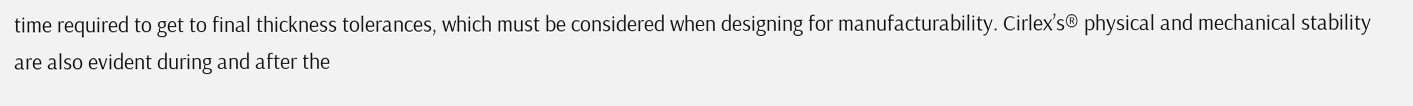time required to get to final thickness tolerances, which must be considered when designing for manufacturability. Cirlex’s® physical and mechanical stability are also evident during and after the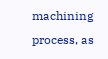machining process, as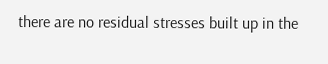there are no residual stresses built up in the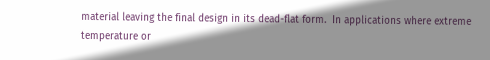material leaving the final design in its dead-flat form.  In applications where extreme temperature or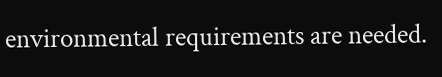environmental requirements are needed.